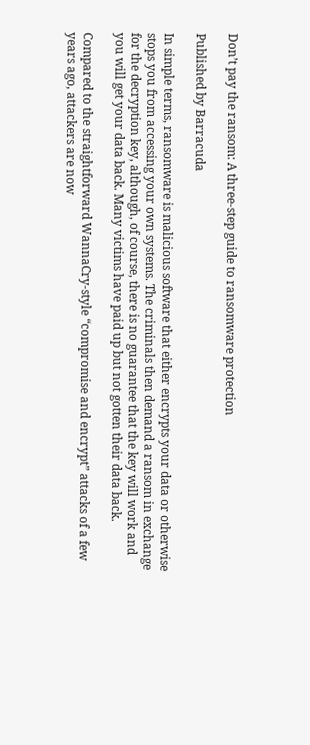Don’t pay the ransom: A three-step guide to ransomware protection

Published by Barracuda

In simple terms, ransomware is malicious software that either encrypts your data or otherwise stops you from accessing your own systems. The criminals then demand a ransom in exchange for the decryption key, although, of course, there is no guarantee that the key will work and you will get your data back. Many victims have paid up but not gotten their data back.

Compared to the straightforward WannaCry-style “compromise and encrypt” attacks of a few years ago, attackers are now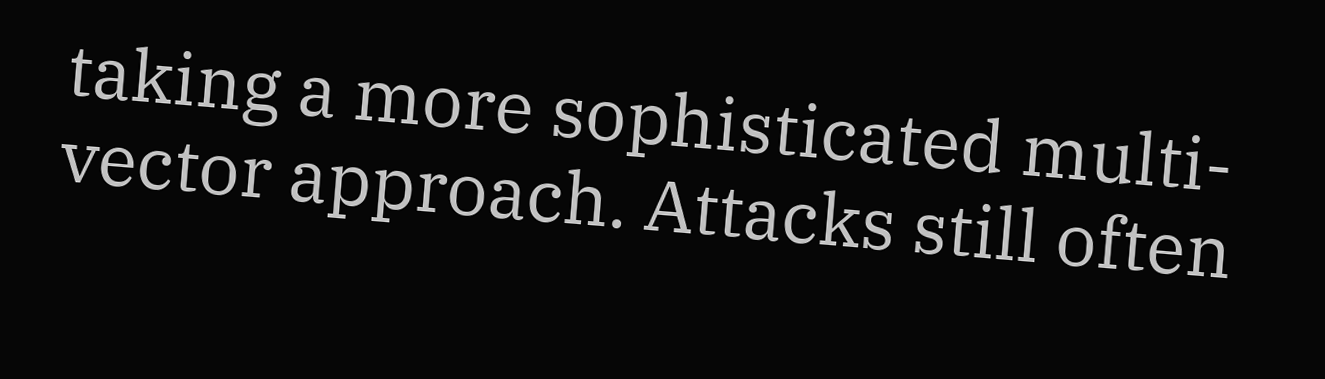taking a more sophisticated multi-vector approach. Attacks still often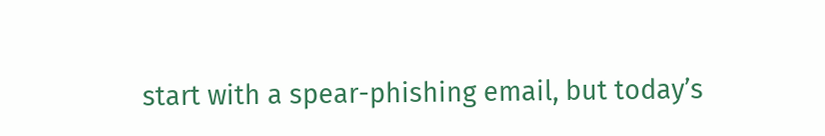start with a spear-phishing email, but today’s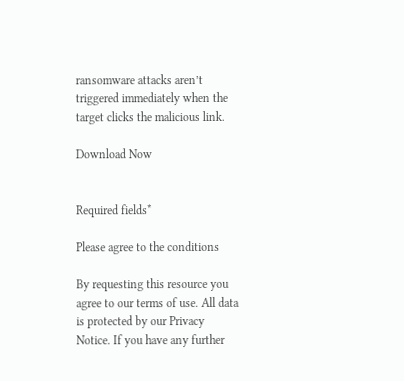ransomware attacks aren’t triggered immediately when the target clicks the malicious link.

Download Now


Required fields*

Please agree to the conditions

By requesting this resource you agree to our terms of use. All data is protected by our Privacy Notice. If you have any further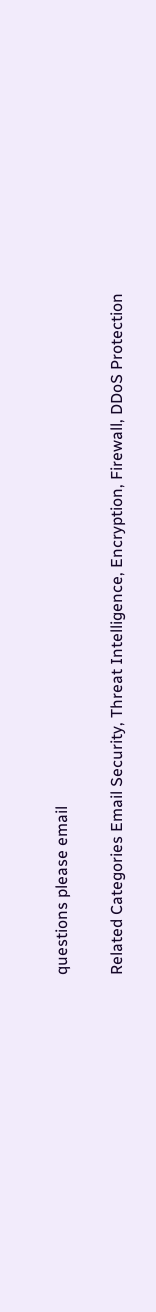questions please email

Related Categories Email Security, Threat Intelligence, Encryption, Firewall, DDoS Protection